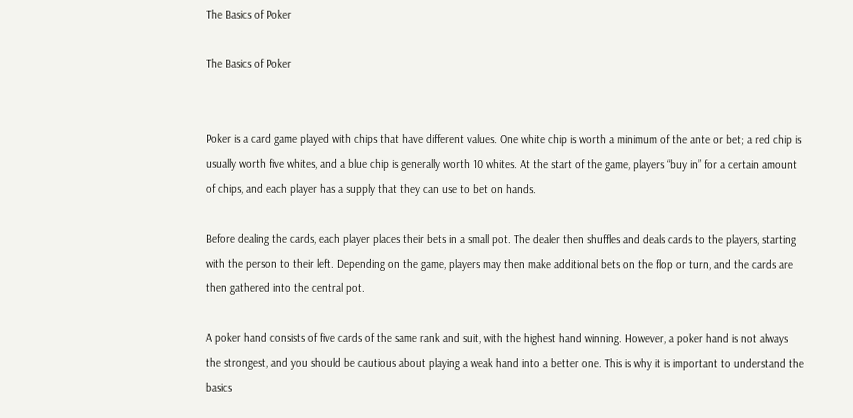The Basics of Poker

The Basics of Poker


Poker is a card game played with chips that have different values. One white chip is worth a minimum of the ante or bet; a red chip is usually worth five whites, and a blue chip is generally worth 10 whites. At the start of the game, players “buy in” for a certain amount of chips, and each player has a supply that they can use to bet on hands.

Before dealing the cards, each player places their bets in a small pot. The dealer then shuffles and deals cards to the players, starting with the person to their left. Depending on the game, players may then make additional bets on the flop or turn, and the cards are then gathered into the central pot.

A poker hand consists of five cards of the same rank and suit, with the highest hand winning. However, a poker hand is not always the strongest, and you should be cautious about playing a weak hand into a better one. This is why it is important to understand the basics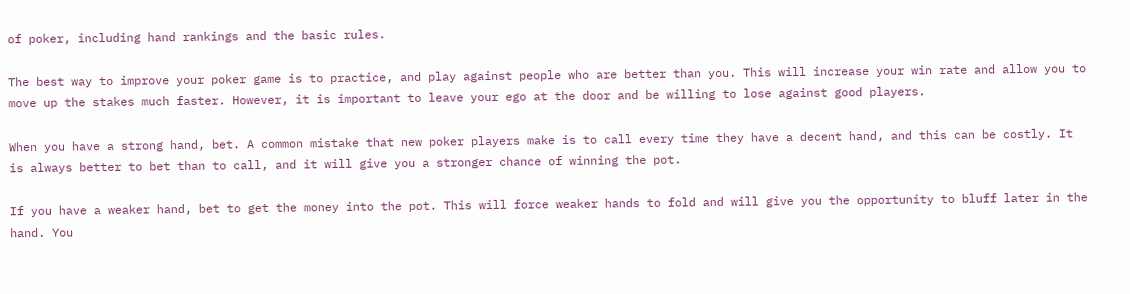of poker, including hand rankings and the basic rules.

The best way to improve your poker game is to practice, and play against people who are better than you. This will increase your win rate and allow you to move up the stakes much faster. However, it is important to leave your ego at the door and be willing to lose against good players.

When you have a strong hand, bet. A common mistake that new poker players make is to call every time they have a decent hand, and this can be costly. It is always better to bet than to call, and it will give you a stronger chance of winning the pot.

If you have a weaker hand, bet to get the money into the pot. This will force weaker hands to fold and will give you the opportunity to bluff later in the hand. You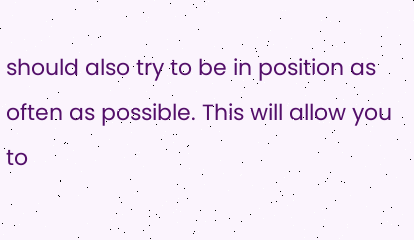should also try to be in position as often as possible. This will allow you to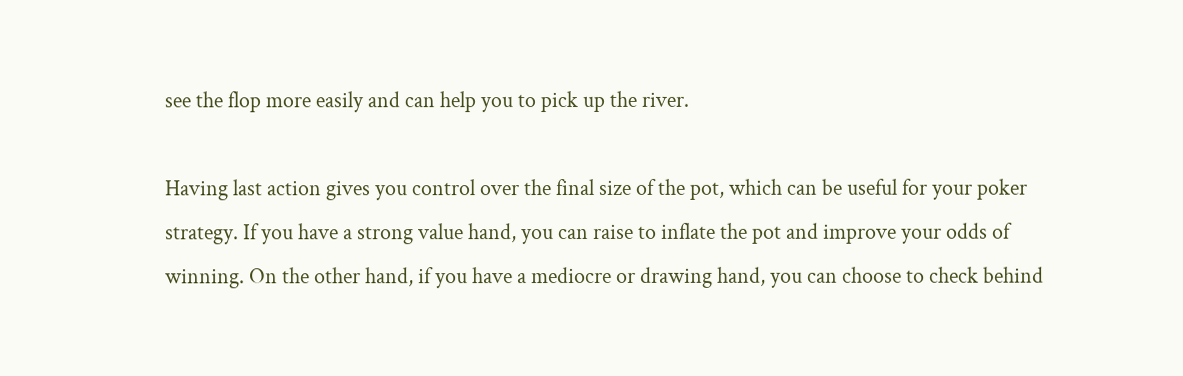see the flop more easily and can help you to pick up the river.

Having last action gives you control over the final size of the pot, which can be useful for your poker strategy. If you have a strong value hand, you can raise to inflate the pot and improve your odds of winning. On the other hand, if you have a mediocre or drawing hand, you can choose to check behind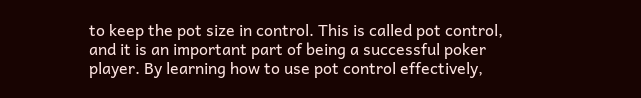to keep the pot size in control. This is called pot control, and it is an important part of being a successful poker player. By learning how to use pot control effectively,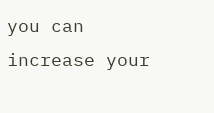you can increase your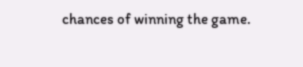chances of winning the game.